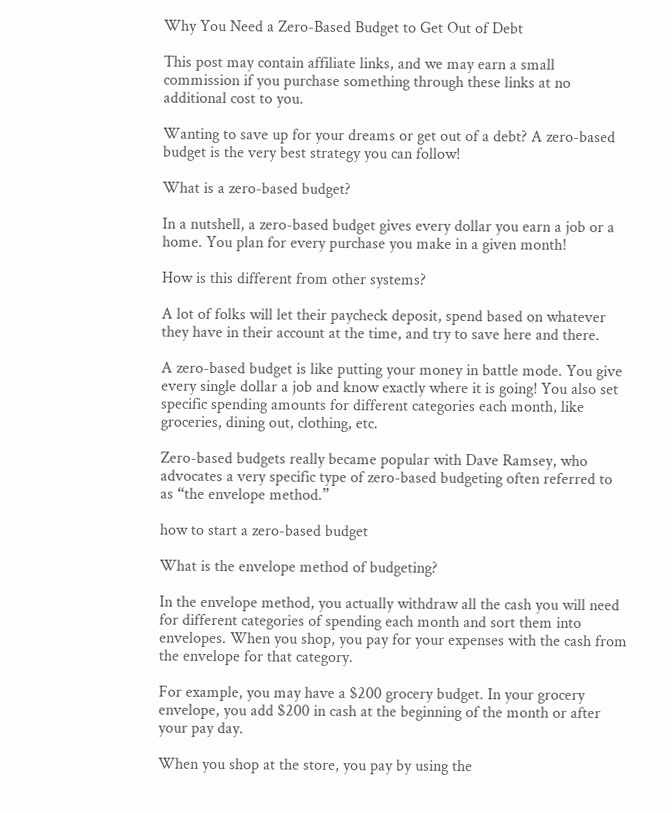Why You Need a Zero-Based Budget to Get Out of Debt

This post may contain affiliate links, and we may earn a small commission if you purchase something through these links at no additional cost to you.

Wanting to save up for your dreams or get out of a debt? A zero-based budget is the very best strategy you can follow!

What is a zero-based budget?

In a nutshell, a zero-based budget gives every dollar you earn a job or a home. You plan for every purchase you make in a given month!

How is this different from other systems?

A lot of folks will let their paycheck deposit, spend based on whatever they have in their account at the time, and try to save here and there.

A zero-based budget is like putting your money in battle mode. You give every single dollar a job and know exactly where it is going! You also set specific spending amounts for different categories each month, like groceries, dining out, clothing, etc.

Zero-based budgets really became popular with Dave Ramsey, who advocates a very specific type of zero-based budgeting often referred to as “the envelope method.”

how to start a zero-based budget

What is the envelope method of budgeting?

In the envelope method, you actually withdraw all the cash you will need for different categories of spending each month and sort them into envelopes. When you shop, you pay for your expenses with the cash from the envelope for that category.

For example, you may have a $200 grocery budget. In your grocery envelope, you add $200 in cash at the beginning of the month or after your pay day.

When you shop at the store, you pay by using the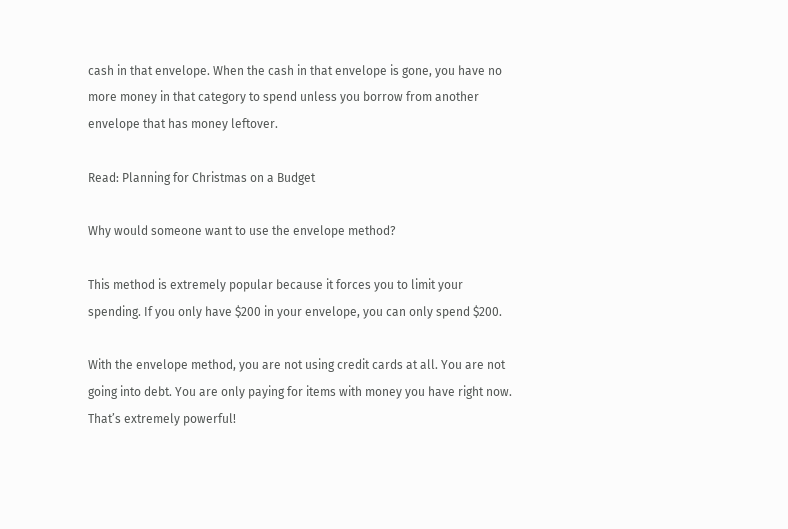cash in that envelope. When the cash in that envelope is gone, you have no more money in that category to spend unless you borrow from another envelope that has money leftover.

Read: Planning for Christmas on a Budget

Why would someone want to use the envelope method?

This method is extremely popular because it forces you to limit your spending. If you only have $200 in your envelope, you can only spend $200.

With the envelope method, you are not using credit cards at all. You are not going into debt. You are only paying for items with money you have right now. That’s extremely powerful!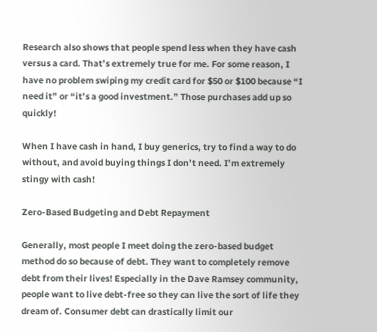Research also shows that people spend less when they have cash versus a card. That’s extremely true for me. For some reason, I have no problem swiping my credit card for $50 or $100 because “I need it” or “it’s a good investment.” Those purchases add up so quickly!

When I have cash in hand, I buy generics, try to find a way to do without, and avoid buying things I don’t need. I’m extremely stingy with cash!

Zero-Based Budgeting and Debt Repayment

Generally, most people I meet doing the zero-based budget method do so because of debt. They want to completely remove debt from their lives! Especially in the Dave Ramsey community, people want to live debt-free so they can live the sort of life they dream of. Consumer debt can drastically limit our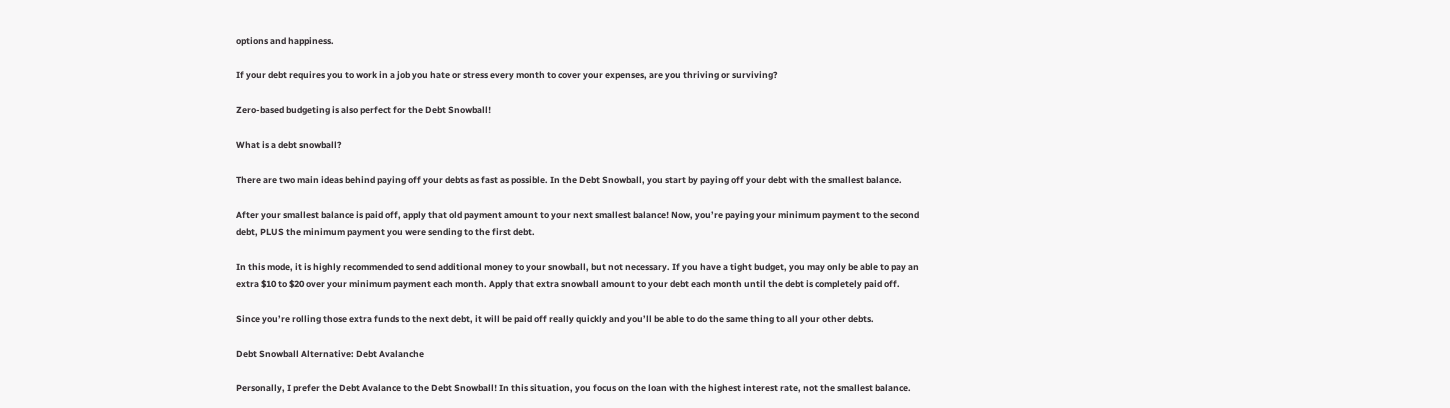options and happiness.

If your debt requires you to work in a job you hate or stress every month to cover your expenses, are you thriving or surviving?

Zero-based budgeting is also perfect for the Debt Snowball!

What is a debt snowball?

There are two main ideas behind paying off your debts as fast as possible. In the Debt Snowball, you start by paying off your debt with the smallest balance.

After your smallest balance is paid off, apply that old payment amount to your next smallest balance! Now, you’re paying your minimum payment to the second debt, PLUS the minimum payment you were sending to the first debt.

In this mode, it is highly recommended to send additional money to your snowball, but not necessary. If you have a tight budget, you may only be able to pay an extra $10 to $20 over your minimum payment each month. Apply that extra snowball amount to your debt each month until the debt is completely paid off.

Since you’re rolling those extra funds to the next debt, it will be paid off really quickly and you’ll be able to do the same thing to all your other debts.

Debt Snowball Alternative: Debt Avalanche

Personally, I prefer the Debt Avalance to the Debt Snowball! In this situation, you focus on the loan with the highest interest rate, not the smallest balance.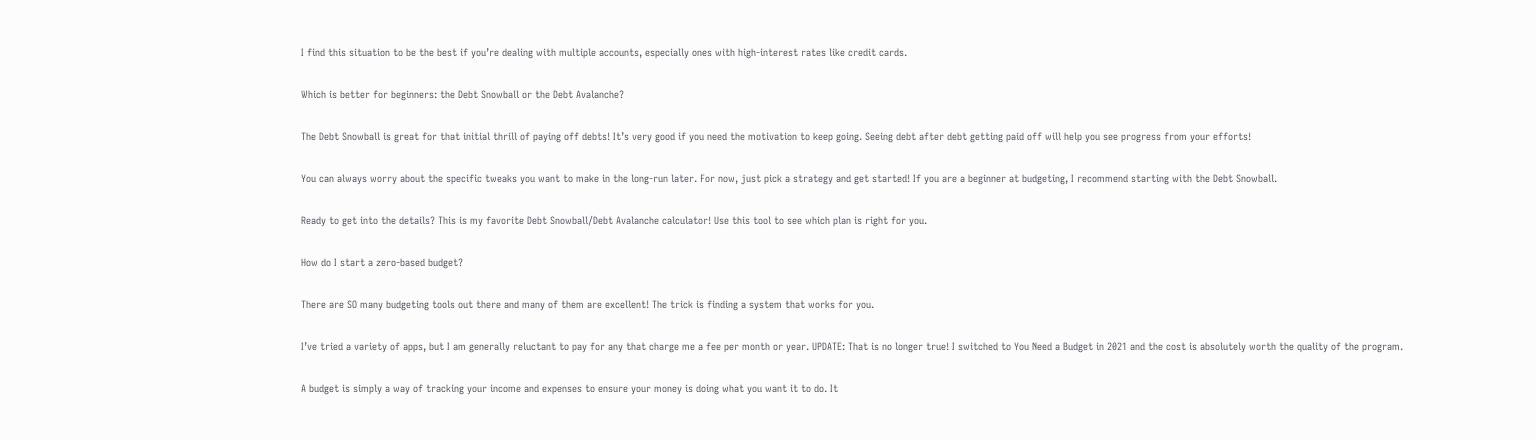I find this situation to be the best if you’re dealing with multiple accounts, especially ones with high-interest rates like credit cards.

Which is better for beginners: the Debt Snowball or the Debt Avalanche?

The Debt Snowball is great for that initial thrill of paying off debts! It’s very good if you need the motivation to keep going. Seeing debt after debt getting paid off will help you see progress from your efforts!

You can always worry about the specific tweaks you want to make in the long-run later. For now, just pick a strategy and get started! If you are a beginner at budgeting, I recommend starting with the Debt Snowball.

Ready to get into the details? This is my favorite Debt Snowball/Debt Avalanche calculator! Use this tool to see which plan is right for you.

How do I start a zero-based budget?

There are SO many budgeting tools out there and many of them are excellent! The trick is finding a system that works for you.

I’ve tried a variety of apps, but I am generally reluctant to pay for any that charge me a fee per month or year. UPDATE: That is no longer true! I switched to You Need a Budget in 2021 and the cost is absolutely worth the quality of the program.

A budget is simply a way of tracking your income and expenses to ensure your money is doing what you want it to do. It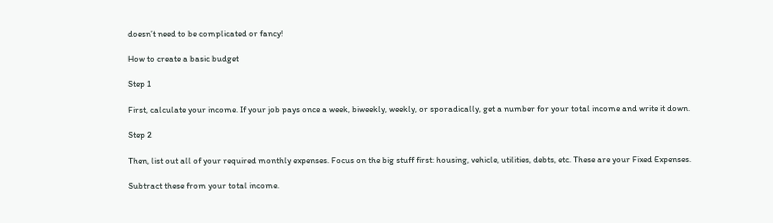doesn’t need to be complicated or fancy!

How to create a basic budget

Step 1

First, calculate your income. If your job pays once a week, biweekly, weekly, or sporadically, get a number for your total income and write it down.

Step 2

Then, list out all of your required monthly expenses. Focus on the big stuff first: housing, vehicle, utilities, debts, etc. These are your Fixed Expenses.

Subtract these from your total income.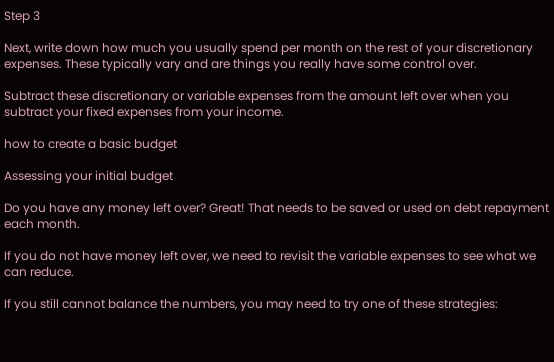Step 3

Next, write down how much you usually spend per month on the rest of your discretionary expenses. These typically vary and are things you really have some control over.

Subtract these discretionary or variable expenses from the amount left over when you subtract your fixed expenses from your income.

how to create a basic budget

Assessing your initial budget

Do you have any money left over? Great! That needs to be saved or used on debt repayment each month.

If you do not have money left over, we need to revisit the variable expenses to see what we can reduce.

If you still cannot balance the numbers, you may need to try one of these strategies: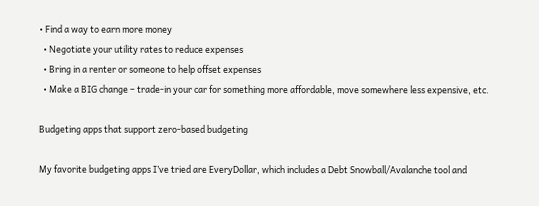• Find a way to earn more money
  • Negotiate your utility rates to reduce expenses
  • Bring in a renter or someone to help offset expenses
  • Make a BIG change – trade-in your car for something more affordable, move somewhere less expensive, etc.

Budgeting apps that support zero-based budgeting

My favorite budgeting apps I’ve tried are EveryDollar, which includes a Debt Snowball/Avalanche tool and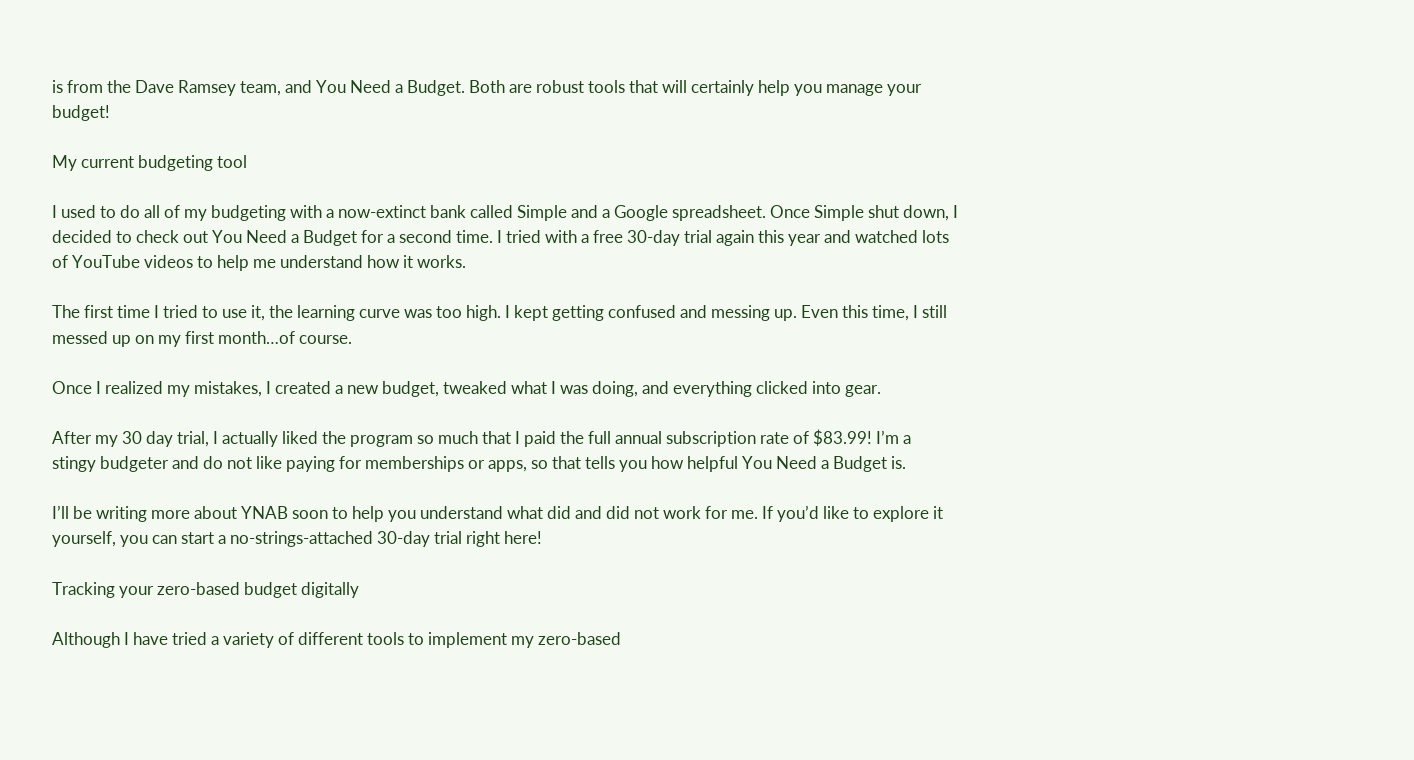is from the Dave Ramsey team, and You Need a Budget. Both are robust tools that will certainly help you manage your budget!

My current budgeting tool

I used to do all of my budgeting with a now-extinct bank called Simple and a Google spreadsheet. Once Simple shut down, I decided to check out You Need a Budget for a second time. I tried with a free 30-day trial again this year and watched lots of YouTube videos to help me understand how it works.

The first time I tried to use it, the learning curve was too high. I kept getting confused and messing up. Even this time, I still messed up on my first month…of course.

Once I realized my mistakes, I created a new budget, tweaked what I was doing, and everything clicked into gear.

After my 30 day trial, I actually liked the program so much that I paid the full annual subscription rate of $83.99! I’m a stingy budgeter and do not like paying for memberships or apps, so that tells you how helpful You Need a Budget is.

I’ll be writing more about YNAB soon to help you understand what did and did not work for me. If you’d like to explore it yourself, you can start a no-strings-attached 30-day trial right here!

Tracking your zero-based budget digitally

Although I have tried a variety of different tools to implement my zero-based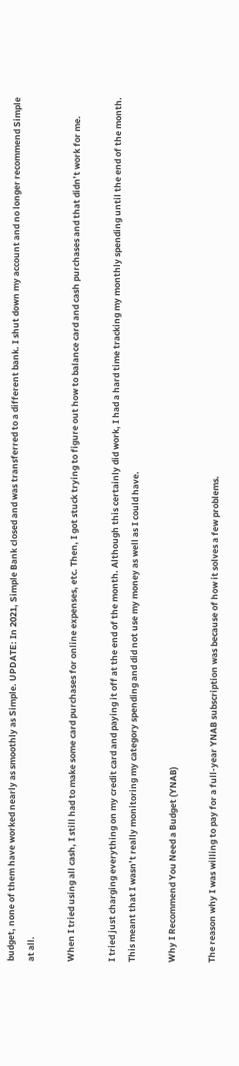budget, none of them have worked nearly as smoothly as Simple. UPDATE: In 2021, Simple Bank closed and was transferred to a different bank. I shut down my account and no longer recommend Simple at all.

When I tried using all cash, I still had to make some card purchases for online expenses, etc. Then, I got stuck trying to figure out how to balance card and cash purchases and that didn’t work for me.

I tried just charging everything on my credit card and paying it off at the end of the month. Although this certainly did work, I had a hard time tracking my monthly spending until the end of the month. This meant that I wasn’t really monitoring my category spending and did not use my money as well as I could have.

Why I Recommend You Need a Budget (YNAB)

The reason why I was willing to pay for a full-year YNAB subscription was because of how it solves a few problems.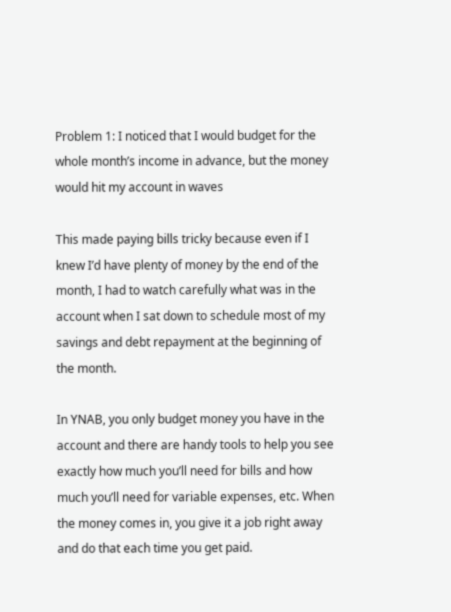Problem 1: I noticed that I would budget for the whole month’s income in advance, but the money would hit my account in waves

This made paying bills tricky because even if I knew I’d have plenty of money by the end of the month, I had to watch carefully what was in the account when I sat down to schedule most of my savings and debt repayment at the beginning of the month.

In YNAB, you only budget money you have in the account and there are handy tools to help you see exactly how much you’ll need for bills and how much you’ll need for variable expenses, etc. When the money comes in, you give it a job right away and do that each time you get paid.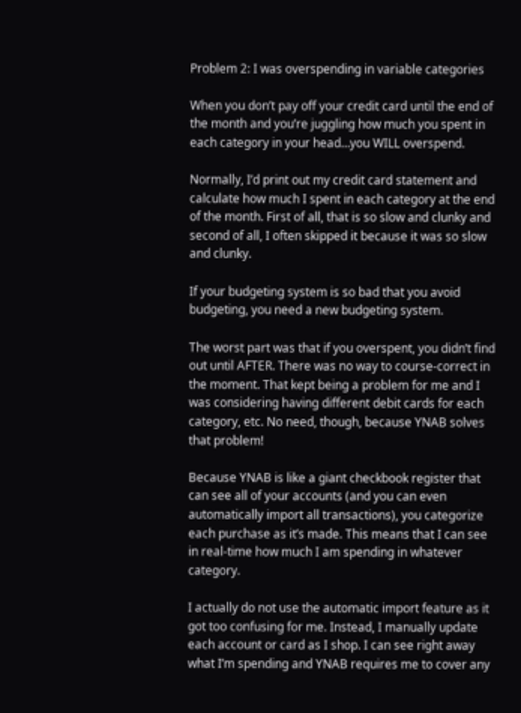Problem 2: I was overspending in variable categories

When you don’t pay off your credit card until the end of the month and you’re juggling how much you spent in each category in your head…you WILL overspend.

Normally, I’d print out my credit card statement and calculate how much I spent in each category at the end of the month. First of all, that is so slow and clunky and second of all, I often skipped it because it was so slow and clunky.

If your budgeting system is so bad that you avoid budgeting, you need a new budgeting system.

The worst part was that if you overspent, you didn’t find out until AFTER. There was no way to course-correct in the moment. That kept being a problem for me and I was considering having different debit cards for each category, etc. No need, though, because YNAB solves that problem!

Because YNAB is like a giant checkbook register that can see all of your accounts (and you can even automatically import all transactions), you categorize each purchase as it’s made. This means that I can see in real-time how much I am spending in whatever category.

I actually do not use the automatic import feature as it got too confusing for me. Instead, I manually update each account or card as I shop. I can see right away what I’m spending and YNAB requires me to cover any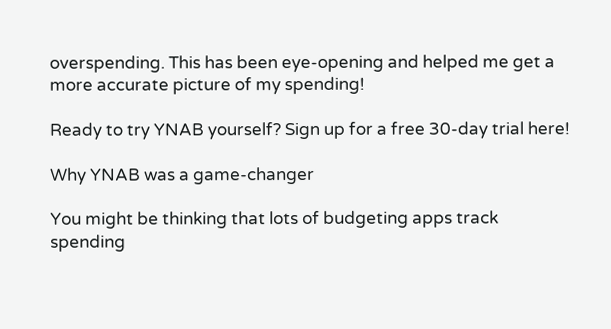overspending. This has been eye-opening and helped me get a more accurate picture of my spending!

Ready to try YNAB yourself? Sign up for a free 30-day trial here!

Why YNAB was a game-changer

You might be thinking that lots of budgeting apps track spending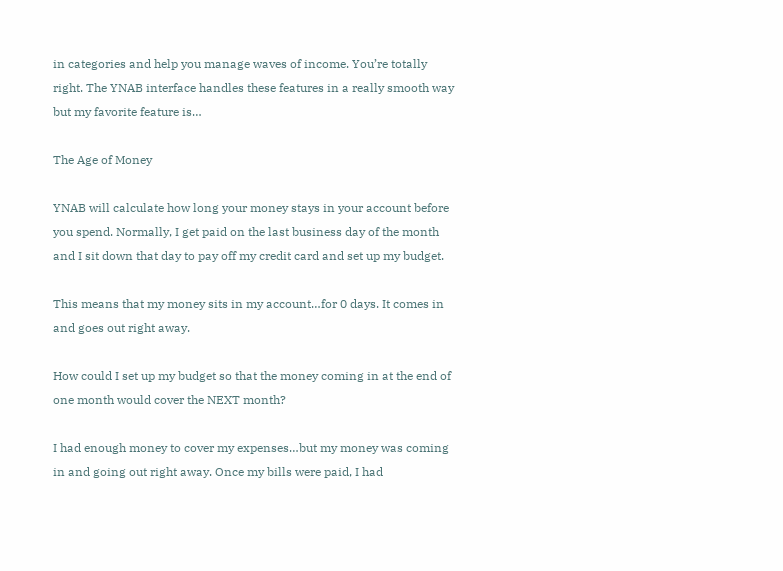in categories and help you manage waves of income. You’re totally right. The YNAB interface handles these features in a really smooth way but my favorite feature is…

The Age of Money

YNAB will calculate how long your money stays in your account before you spend. Normally, I get paid on the last business day of the month and I sit down that day to pay off my credit card and set up my budget.

This means that my money sits in my account…for 0 days. It comes in and goes out right away.

How could I set up my budget so that the money coming in at the end of one month would cover the NEXT month?

I had enough money to cover my expenses…but my money was coming in and going out right away. Once my bills were paid, I had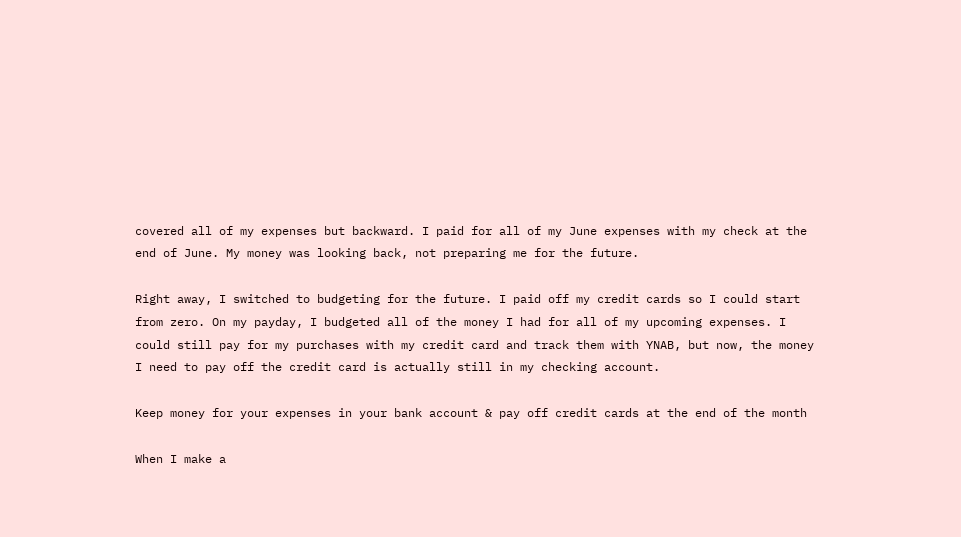covered all of my expenses but backward. I paid for all of my June expenses with my check at the end of June. My money was looking back, not preparing me for the future.

Right away, I switched to budgeting for the future. I paid off my credit cards so I could start from zero. On my payday, I budgeted all of the money I had for all of my upcoming expenses. I could still pay for my purchases with my credit card and track them with YNAB, but now, the money I need to pay off the credit card is actually still in my checking account.

Keep money for your expenses in your bank account & pay off credit cards at the end of the month

When I make a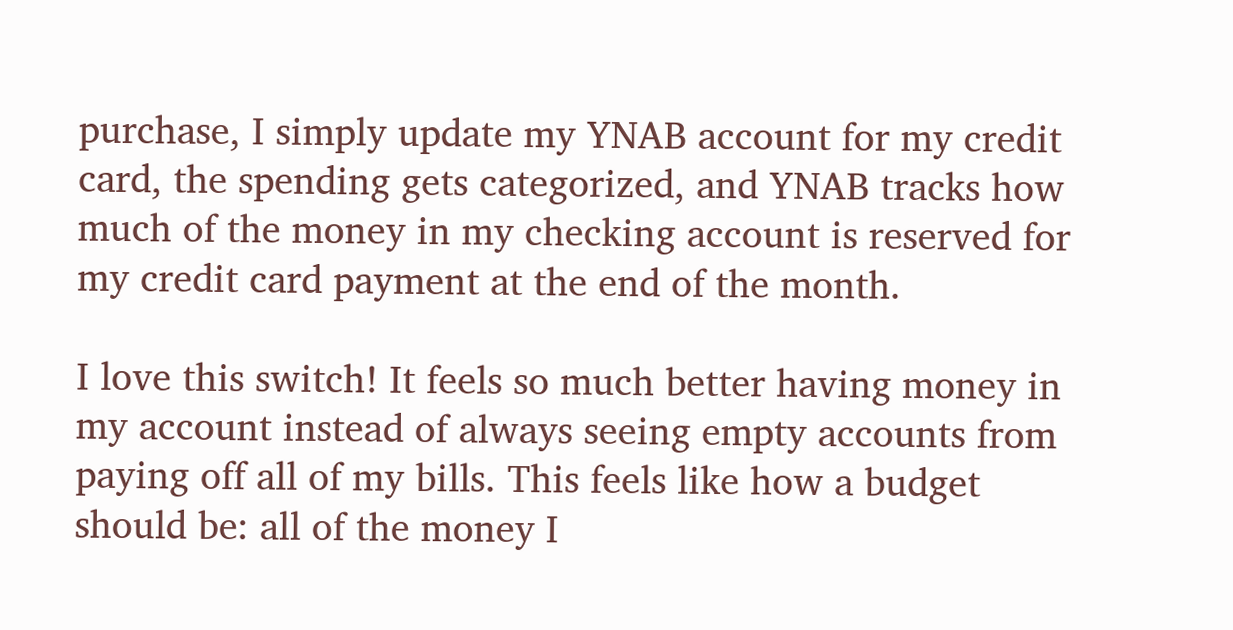purchase, I simply update my YNAB account for my credit card, the spending gets categorized, and YNAB tracks how much of the money in my checking account is reserved for my credit card payment at the end of the month.

I love this switch! It feels so much better having money in my account instead of always seeing empty accounts from paying off all of my bills. This feels like how a budget should be: all of the money I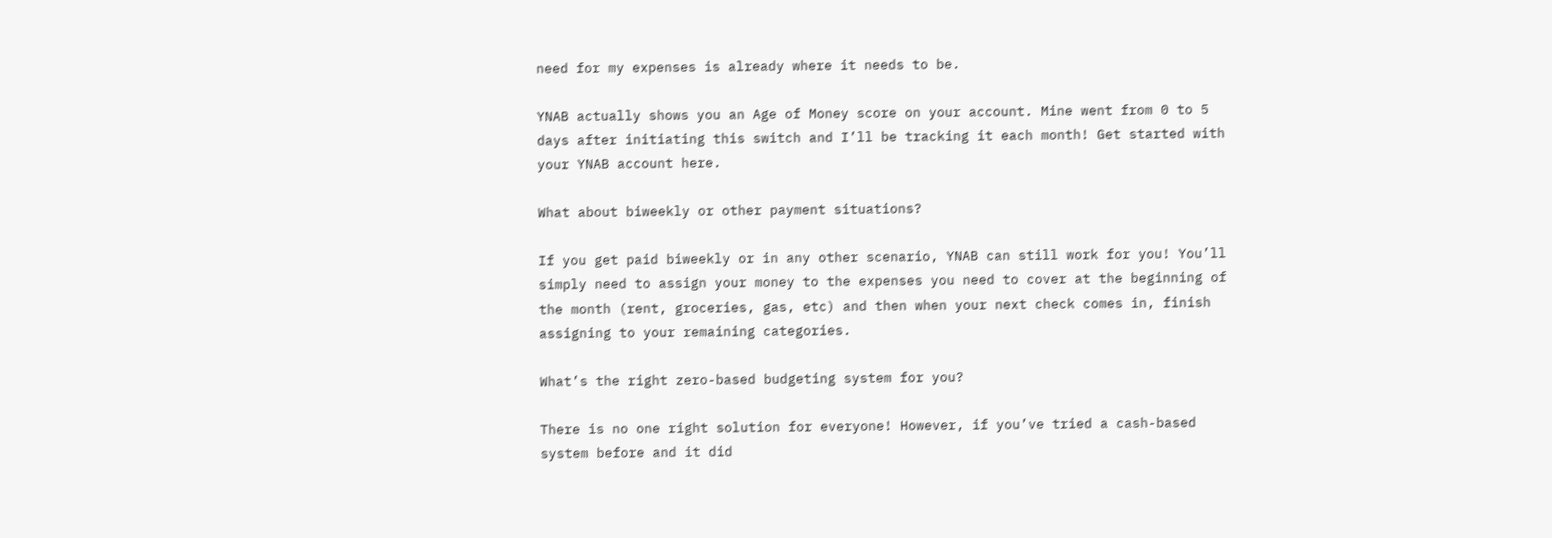need for my expenses is already where it needs to be.

YNAB actually shows you an Age of Money score on your account. Mine went from 0 to 5 days after initiating this switch and I’ll be tracking it each month! Get started with your YNAB account here.

What about biweekly or other payment situations?

If you get paid biweekly or in any other scenario, YNAB can still work for you! You’ll simply need to assign your money to the expenses you need to cover at the beginning of the month (rent, groceries, gas, etc) and then when your next check comes in, finish assigning to your remaining categories.

What’s the right zero-based budgeting system for you?

There is no one right solution for everyone! However, if you’ve tried a cash-based system before and it did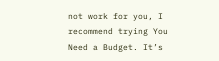not work for you, I recommend trying You Need a Budget. It’s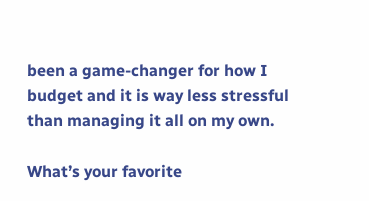been a game-changer for how I budget and it is way less stressful than managing it all on my own.

What’s your favorite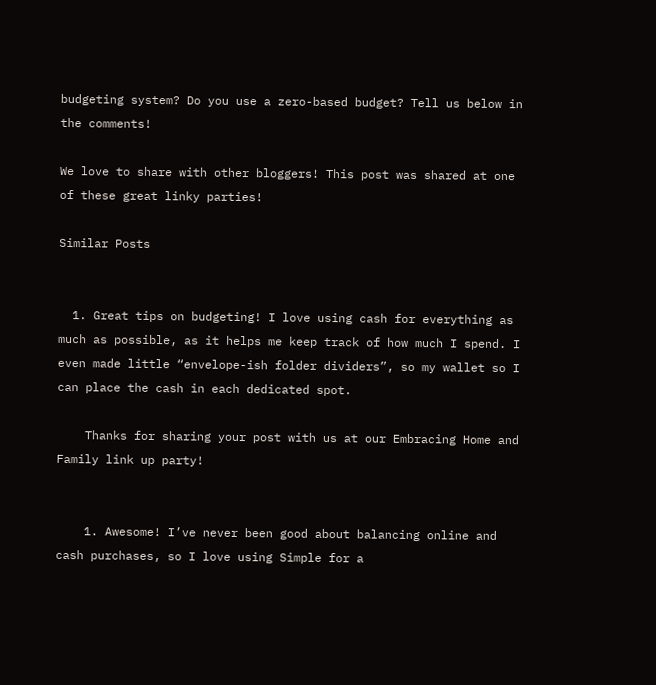budgeting system? Do you use a zero-based budget? Tell us below in the comments!

We love to share with other bloggers! This post was shared at one of these great linky parties!

Similar Posts


  1. Great tips on budgeting! I love using cash for everything as much as possible, as it helps me keep track of how much I spend. I even made little “envelope-ish folder dividers”, so my wallet so I can place the cash in each dedicated spot.

    Thanks for sharing your post with us at our Embracing Home and Family link up party!


    1. Awesome! I’ve never been good about balancing online and cash purchases, so I love using Simple for a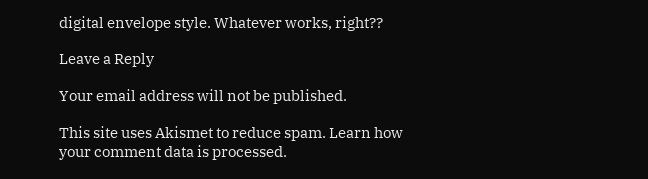digital envelope style. Whatever works, right??

Leave a Reply

Your email address will not be published.

This site uses Akismet to reduce spam. Learn how your comment data is processed.